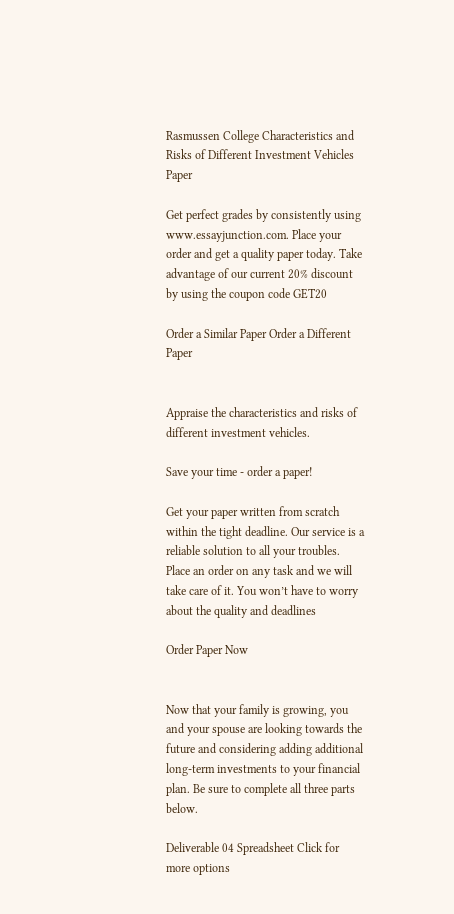Rasmussen College Characteristics and Risks of Different Investment Vehicles Paper

Get perfect grades by consistently using www.essayjunction.com. Place your order and get a quality paper today. Take advantage of our current 20% discount by using the coupon code GET20

Order a Similar Paper Order a Different Paper


Appraise the characteristics and risks of different investment vehicles.

Save your time - order a paper!

Get your paper written from scratch within the tight deadline. Our service is a reliable solution to all your troubles. Place an order on any task and we will take care of it. You won’t have to worry about the quality and deadlines

Order Paper Now


Now that your family is growing, you and your spouse are looking towards the future and considering adding additional long-term investments to your financial plan. Be sure to complete all three parts below.

Deliverable 04 Spreadsheet Click for more options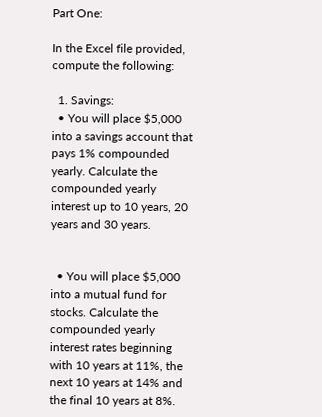Part One:

In the Excel file provided, compute the following:

  1. Savings:
  • You will place $5,000 into a savings account that pays 1% compounded yearly. Calculate the compounded yearly interest up to 10 years, 20 years and 30 years.


  • You will place $5,000 into a mutual fund for stocks. Calculate the compounded yearly interest rates beginning with 10 years at 11%, the next 10 years at 14% and the final 10 years at 8%.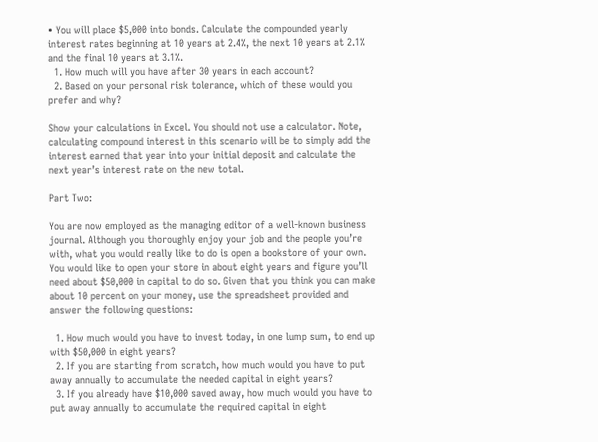• You will place $5,000 into bonds. Calculate the compounded yearly interest rates beginning at 10 years at 2.4%, the next 10 years at 2.1% and the final 10 years at 3.1%.
  1. How much will you have after 30 years in each account?
  2. Based on your personal risk tolerance, which of these would you prefer and why?

Show your calculations in Excel. You should not use a calculator. Note, calculating compound interest in this scenario will be to simply add the interest earned that year into your initial deposit and calculate the next year’s interest rate on the new total.

Part Two:

You are now employed as the managing editor of a well-known business journal. Although you thoroughly enjoy your job and the people you’re with, what you would really like to do is open a bookstore of your own. You would like to open your store in about eight years and figure you’ll need about $50,000 in capital to do so. Given that you think you can make about 10 percent on your money, use the spreadsheet provided and answer the following questions:

  1. How much would you have to invest today, in one lump sum, to end up with $50,000 in eight years?
  2. If you are starting from scratch, how much would you have to put away annually to accumulate the needed capital in eight years?
  3. If you already have $10,000 saved away, how much would you have to put away annually to accumulate the required capital in eight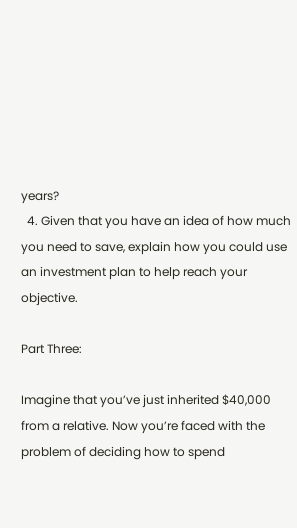years?
  4. Given that you have an idea of how much you need to save, explain how you could use an investment plan to help reach your objective.

Part Three:

Imagine that you’ve just inherited $40,000 from a relative. Now you’re faced with the problem of deciding how to spend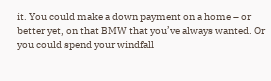it. You could make a down payment on a home – or better yet, on that BMW that you’ve always wanted. Or you could spend your windfall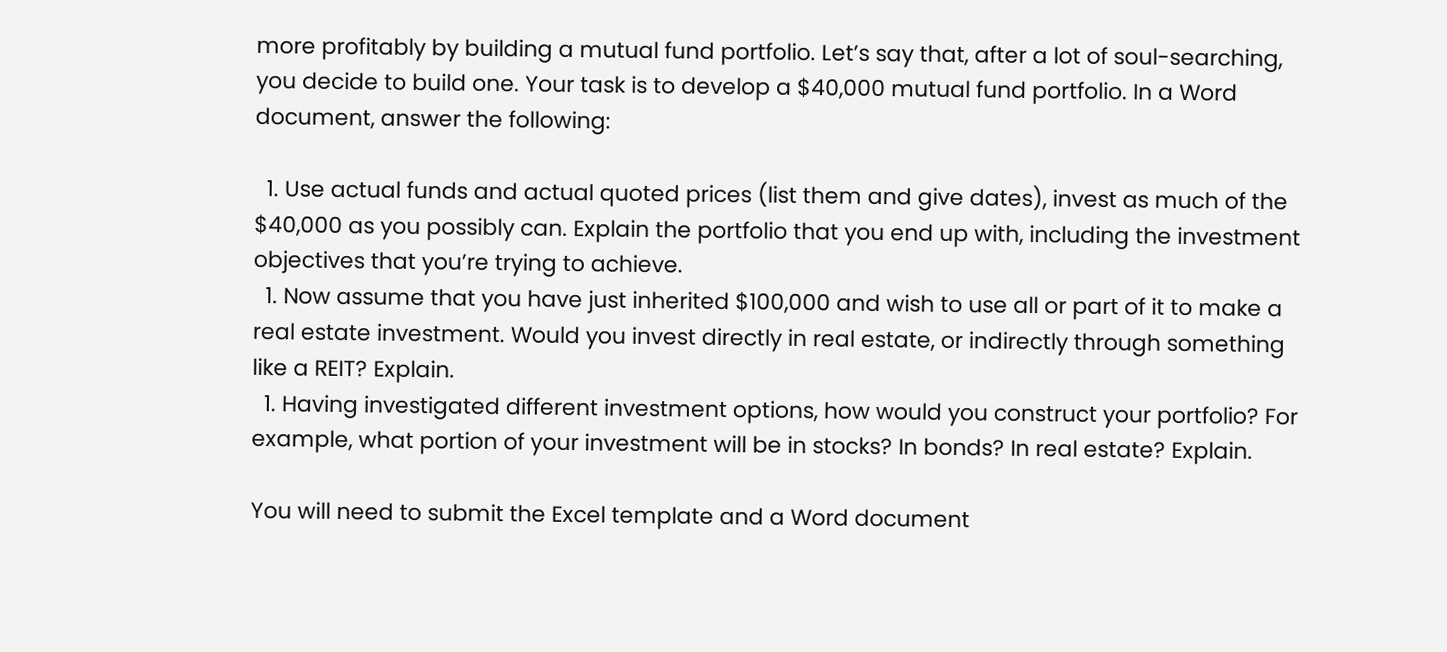more profitably by building a mutual fund portfolio. Let’s say that, after a lot of soul-searching, you decide to build one. Your task is to develop a $40,000 mutual fund portfolio. In a Word document, answer the following:

  1. Use actual funds and actual quoted prices (list them and give dates), invest as much of the $40,000 as you possibly can. Explain the portfolio that you end up with, including the investment objectives that you’re trying to achieve.
  1. Now assume that you have just inherited $100,000 and wish to use all or part of it to make a real estate investment. Would you invest directly in real estate, or indirectly through something like a REIT? Explain.
  1. Having investigated different investment options, how would you construct your portfolio? For example, what portion of your investment will be in stocks? In bonds? In real estate? Explain.

You will need to submit the Excel template and a Word document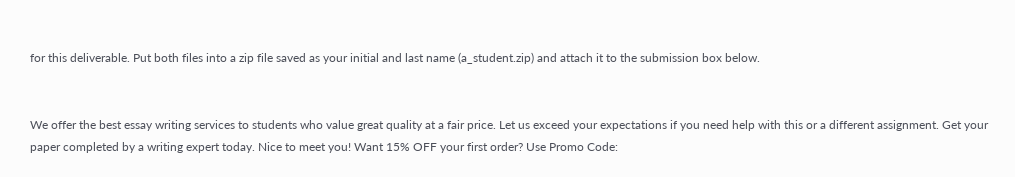for this deliverable. Put both files into a zip file saved as your initial and last name (a_student.zip) and attach it to the submission box below.


We offer the best essay writing services to students who value great quality at a fair price. Let us exceed your expectations if you need help with this or a different assignment. Get your paper completed by a writing expert today. Nice to meet you! Want 15% OFF your first order? Use Promo Code: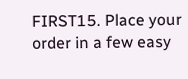FIRST15. Place your order in a few easy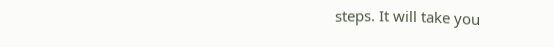steps. It will take you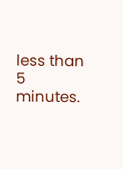less than 5 minutes.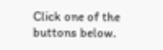Click one of the buttons below.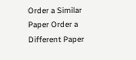Order a Similar Paper Order a Different Paper